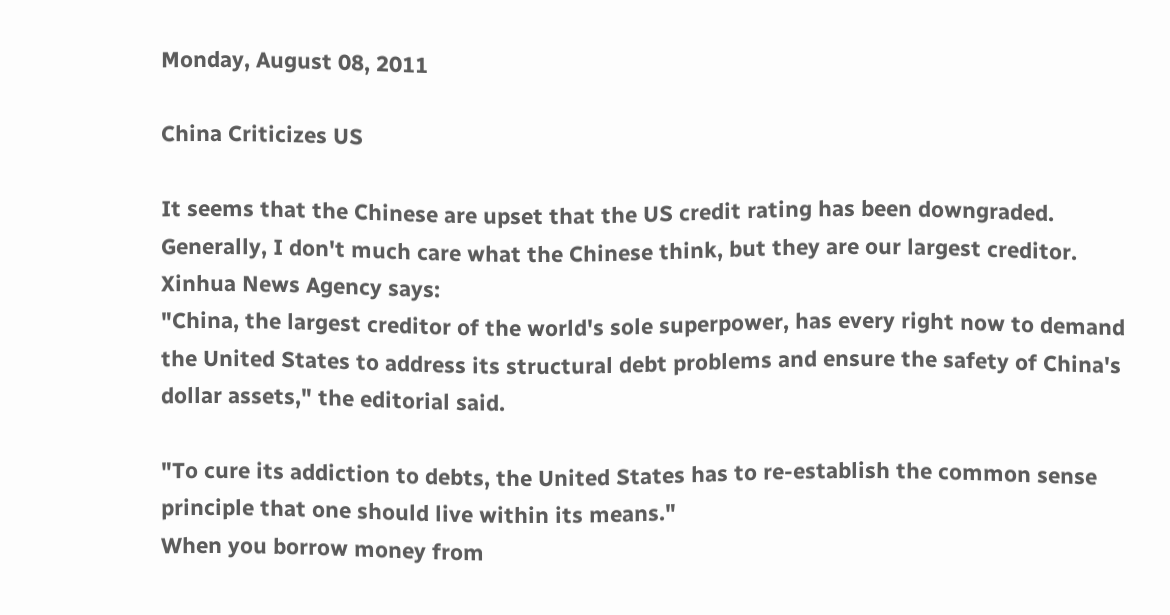Monday, August 08, 2011

China Criticizes US

It seems that the Chinese are upset that the US credit rating has been downgraded. Generally, I don't much care what the Chinese think, but they are our largest creditor. Xinhua News Agency says:
"China, the largest creditor of the world's sole superpower, has every right now to demand the United States to address its structural debt problems and ensure the safety of China's dollar assets," the editorial said.

"To cure its addiction to debts, the United States has to re-establish the common sense principle that one should live within its means."
When you borrow money from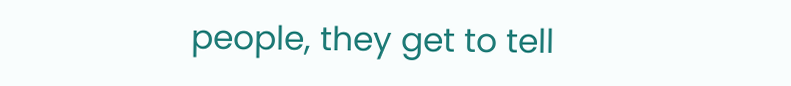people, they get to tell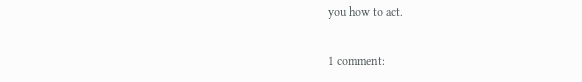you how to act.

1 comment: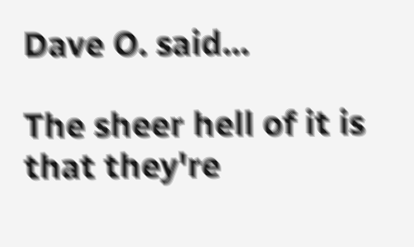Dave O. said...

The sheer hell of it is that they're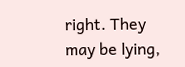right. They may be lying,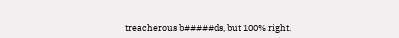treacherous b#####ds, but 100% right.